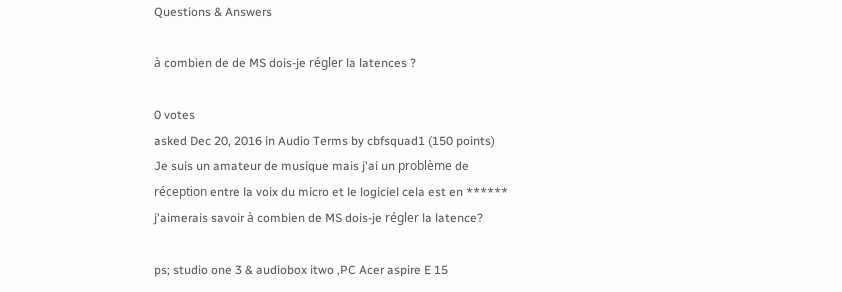Questions & Answers

à combien de de MS dois-je régler la latences ?

0 votes
asked Dec 20, 2016 in Audio Terms by cbfsquad1 (150 points)
Je suis un amateur de musique mais j'ai un problème de réception entre la voix du micro et le logiciel cela est en ****** j'aimerais savoir à combien de MS dois-je régler la latence?

ps; studio one 3 & audiobox itwo ,PC Acer aspire E 15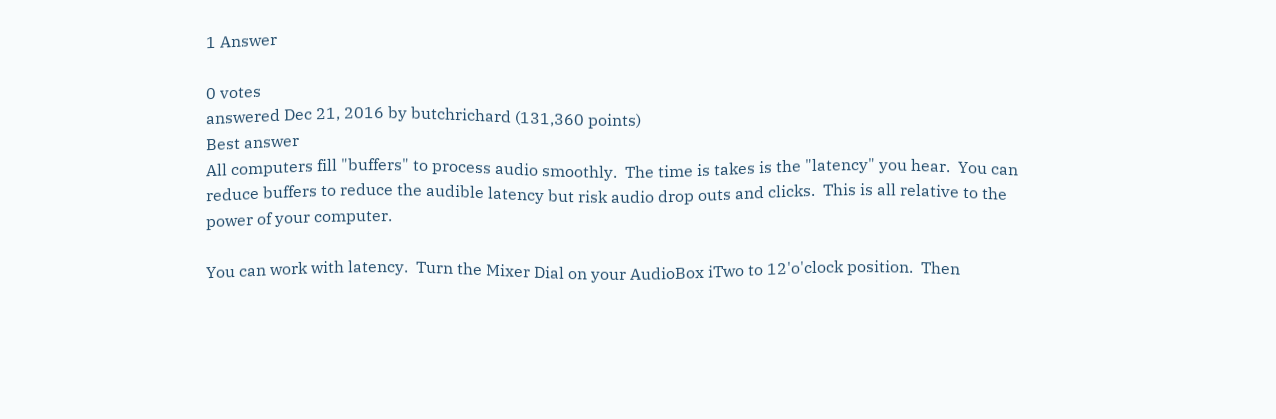1 Answer

0 votes
answered Dec 21, 2016 by butchrichard (131,360 points)
Best answer
All computers fill "buffers" to process audio smoothly.  The time is takes is the "latency" you hear.  You can reduce buffers to reduce the audible latency but risk audio drop outs and clicks.  This is all relative to the power of your computer.

You can work with latency.  Turn the Mixer Dial on your AudioBox iTwo to 12'o'clock position.  Then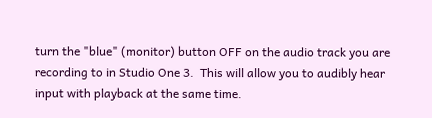turn the "blue" (monitor) button OFF on the audio track you are recording to in Studio One 3.  This will allow you to audibly hear input with playback at the same time.